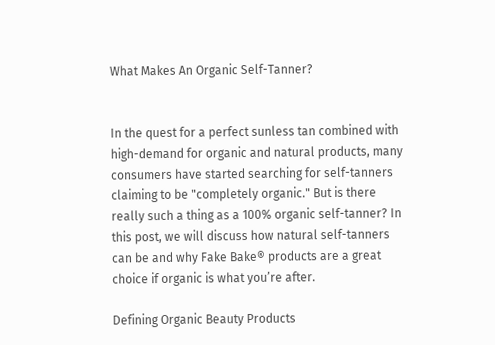What Makes An Organic Self-Tanner?


In the quest for a perfect sunless tan combined with high-demand for organic and natural products, many consumers have started searching for self-tanners claiming to be "completely organic." But is there really such a thing as a 100% organic self-tanner? In this post, we will discuss how natural self-tanners can be and why Fake Bake® products are a great choice if organic is what you’re after.

Defining Organic Beauty Products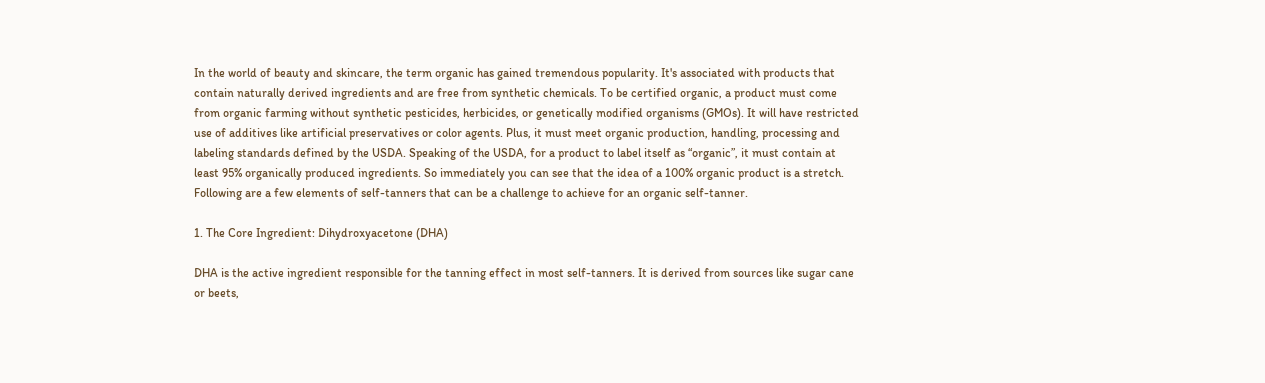In the world of beauty and skincare, the term organic has gained tremendous popularity. It's associated with products that contain naturally derived ingredients and are free from synthetic chemicals. To be certified organic, a product must come from organic farming without synthetic pesticides, herbicides, or genetically modified organisms (GMOs). It will have restricted use of additives like artificial preservatives or color agents. Plus, it must meet organic production, handling, processing and labeling standards defined by the USDA. Speaking of the USDA, for a product to label itself as “organic”, it must contain at least 95% organically produced ingredients. So immediately you can see that the idea of a 100% organic product is a stretch. Following are a few elements of self-tanners that can be a challenge to achieve for an organic self-tanner.

1. The Core Ingredient: Dihydroxyacetone (DHA)

DHA is the active ingredient responsible for the tanning effect in most self-tanners. It is derived from sources like sugar cane or beets,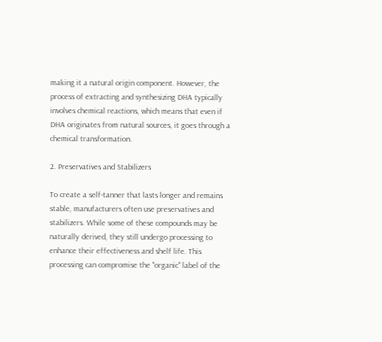making it a natural origin component. However, the process of extracting and synthesizing DHA typically involves chemical reactions, which means that even if DHA originates from natural sources, it goes through a chemical transformation.

2. Preservatives and Stabilizers

To create a self-tanner that lasts longer and remains stable, manufacturers often use preservatives and stabilizers. While some of these compounds may be naturally derived, they still undergo processing to enhance their effectiveness and shelf life. This processing can compromise the "organic" label of the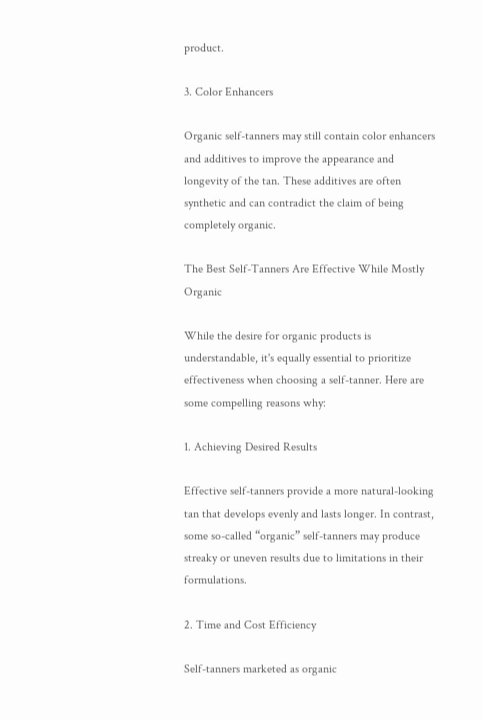product.

3. Color Enhancers

Organic self-tanners may still contain color enhancers and additives to improve the appearance and longevity of the tan. These additives are often synthetic and can contradict the claim of being completely organic.

The Best Self-Tanners Are Effective While Mostly Organic

While the desire for organic products is understandable, it's equally essential to prioritize effectiveness when choosing a self-tanner. Here are some compelling reasons why:

1. Achieving Desired Results

Effective self-tanners provide a more natural-looking tan that develops evenly and lasts longer. In contrast, some so-called “organic” self-tanners may produce streaky or uneven results due to limitations in their formulations.

2. Time and Cost Efficiency

Self-tanners marketed as organic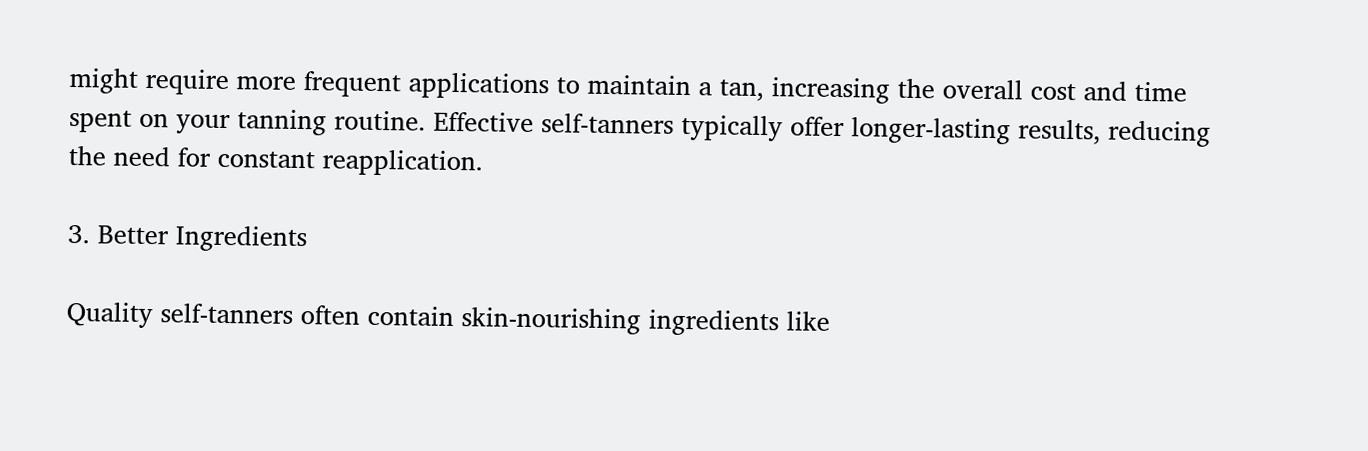might require more frequent applications to maintain a tan, increasing the overall cost and time spent on your tanning routine. Effective self-tanners typically offer longer-lasting results, reducing the need for constant reapplication.

3. Better Ingredients

Quality self-tanners often contain skin-nourishing ingredients like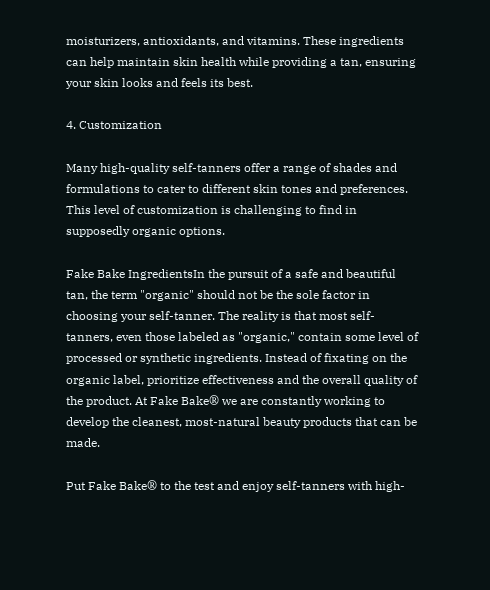moisturizers, antioxidants, and vitamins. These ingredients can help maintain skin health while providing a tan, ensuring your skin looks and feels its best.

4. Customization

Many high-quality self-tanners offer a range of shades and formulations to cater to different skin tones and preferences. This level of customization is challenging to find in supposedly organic options.

Fake Bake IngredientsIn the pursuit of a safe and beautiful tan, the term "organic" should not be the sole factor in choosing your self-tanner. The reality is that most self-tanners, even those labeled as "organic," contain some level of processed or synthetic ingredients. Instead of fixating on the organic label, prioritize effectiveness and the overall quality of the product. At Fake Bake® we are constantly working to develop the cleanest, most-natural beauty products that can be made.

Put Fake Bake® to the test and enjoy self-tanners with high-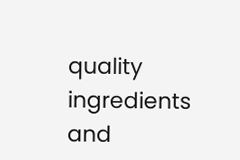quality ingredients and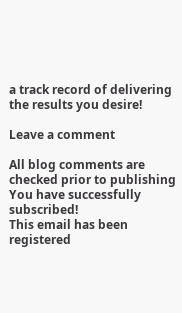a track record of delivering the results you desire!

Leave a comment

All blog comments are checked prior to publishing
You have successfully subscribed!
This email has been registered